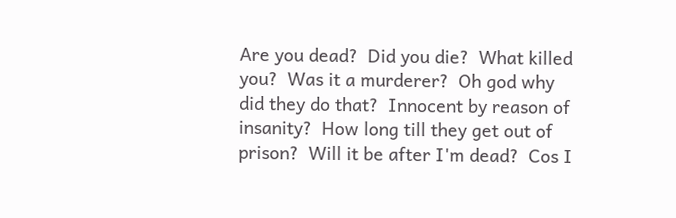Are you dead?  Did you die?  What killed you?  Was it a murderer?  Oh god why did they do that?  Innocent by reason of insanity?  How long till they get out of prison?  Will it be after I'm dead?  Cos I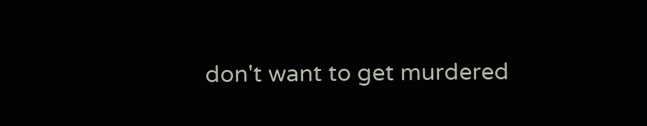don't want to get murdered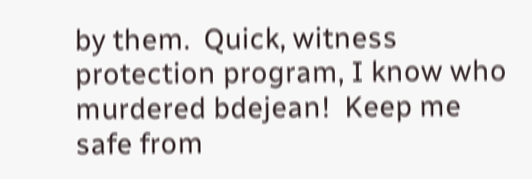by them.  Quick, witness protection program, I know who murdered bdejean!  Keep me safe from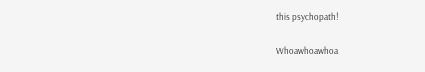this psychopath!

Whoawhoawhoa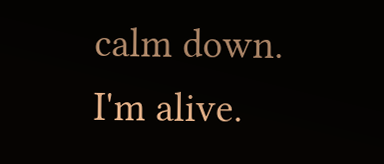calm down.  I'm alive.